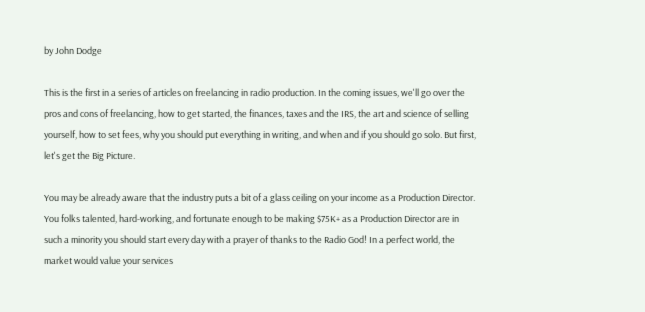by John Dodge

This is the first in a series of articles on freelancing in radio production. In the coming issues, we'll go over the pros and cons of freelancing, how to get started, the finances, taxes and the IRS, the art and science of selling yourself, how to set fees, why you should put everything in writing, and when and if you should go solo. But first, let's get the Big Picture.

You may be already aware that the industry puts a bit of a glass ceiling on your income as a Production Director. You folks talented, hard-working, and fortunate enough to be making $75K+ as a Production Director are in such a minority you should start every day with a prayer of thanks to the Radio God! In a perfect world, the market would value your services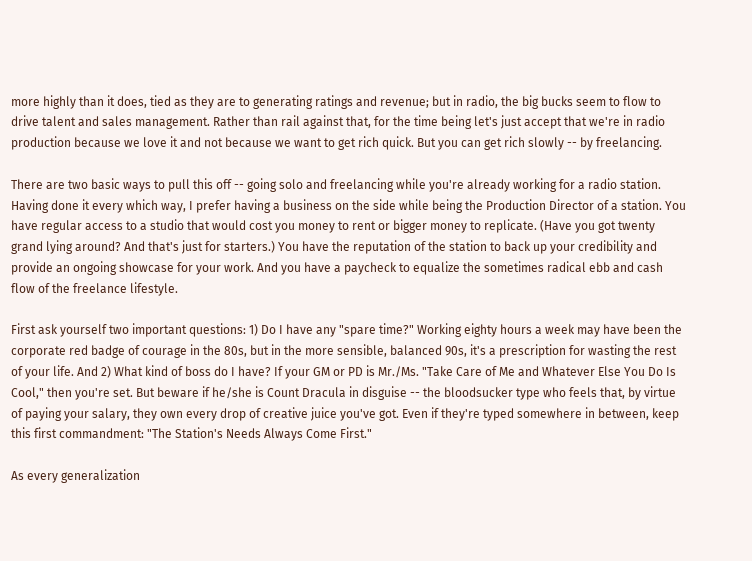more highly than it does, tied as they are to generating ratings and revenue; but in radio, the big bucks seem to flow to drive talent and sales management. Rather than rail against that, for the time being let's just accept that we're in radio production because we love it and not because we want to get rich quick. But you can get rich slowly -- by freelancing.

There are two basic ways to pull this off -- going solo and freelancing while you're already working for a radio station. Having done it every which way, I prefer having a business on the side while being the Production Director of a station. You have regular access to a studio that would cost you money to rent or bigger money to replicate. (Have you got twenty grand lying around? And that's just for starters.) You have the reputation of the station to back up your credibility and provide an ongoing showcase for your work. And you have a paycheck to equalize the sometimes radical ebb and cash flow of the freelance lifestyle.

First ask yourself two important questions: 1) Do I have any "spare time?" Working eighty hours a week may have been the corporate red badge of courage in the 80s, but in the more sensible, balanced 90s, it's a prescription for wasting the rest of your life. And 2) What kind of boss do I have? If your GM or PD is Mr./Ms. "Take Care of Me and Whatever Else You Do Is Cool," then you're set. But beware if he/she is Count Dracula in disguise -- the bloodsucker type who feels that, by virtue of paying your salary, they own every drop of creative juice you've got. Even if they're typed somewhere in between, keep this first commandment: "The Station's Needs Always Come First."

As every generalization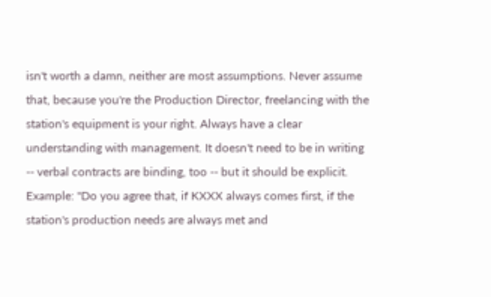isn't worth a damn, neither are most assumptions. Never assume that, because you're the Production Director, freelancing with the station's equipment is your right. Always have a clear understanding with management. It doesn't need to be in writing -- verbal contracts are binding, too -- but it should be explicit. Example: "Do you agree that, if KXXX always comes first, if the station's production needs are always met and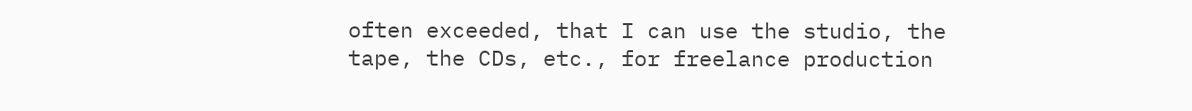often exceeded, that I can use the studio, the tape, the CDs, etc., for freelance production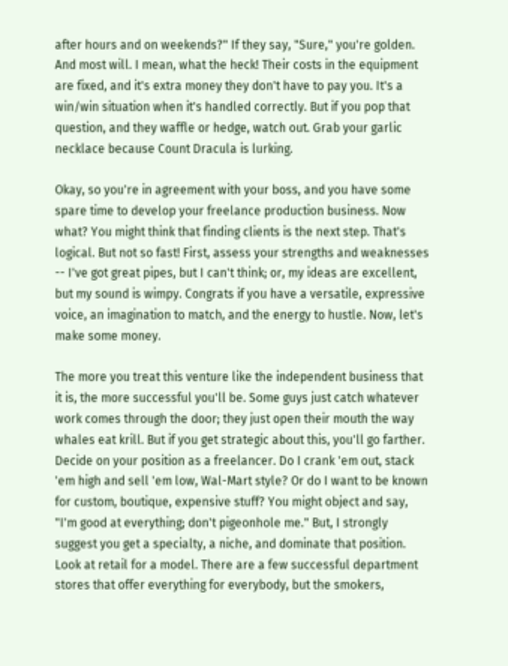after hours and on weekends?" If they say, "Sure," you're golden. And most will. I mean, what the heck! Their costs in the equipment are fixed, and it's extra money they don't have to pay you. It's a win/win situation when it's handled correctly. But if you pop that question, and they waffle or hedge, watch out. Grab your garlic necklace because Count Dracula is lurking.

Okay, so you're in agreement with your boss, and you have some spare time to develop your freelance production business. Now what? You might think that finding clients is the next step. That's logical. But not so fast! First, assess your strengths and weaknesses -- I've got great pipes, but I can't think; or, my ideas are excellent, but my sound is wimpy. Congrats if you have a versatile, expressive voice, an imagination to match, and the energy to hustle. Now, let's make some money.

The more you treat this venture like the independent business that it is, the more successful you'll be. Some guys just catch whatever work comes through the door; they just open their mouth the way whales eat krill. But if you get strategic about this, you'll go farther. Decide on your position as a freelancer. Do I crank 'em out, stack 'em high and sell 'em low, Wal-Mart style? Or do I want to be known for custom, boutique, expensive stuff? You might object and say, "I'm good at everything; don't pigeonhole me." But, I strongly suggest you get a specialty, a niche, and dominate that position. Look at retail for a model. There are a few successful department stores that offer everything for everybody, but the smokers,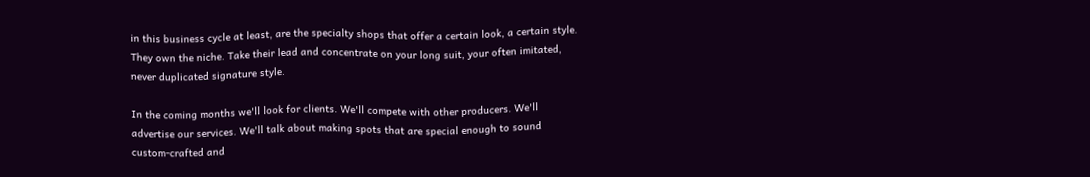in this business cycle at least, are the specialty shops that offer a certain look, a certain style. They own the niche. Take their lead and concentrate on your long suit, your often imitated, never duplicated signature style.

In the coming months we'll look for clients. We'll compete with other producers. We'll advertise our services. We'll talk about making spots that are special enough to sound custom-crafted and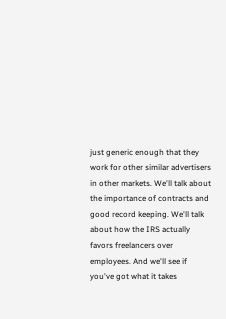just generic enough that they work for other similar advertisers in other markets. We'll talk about the importance of contracts and good record keeping. We'll talk about how the IRS actually favors freelancers over employees. And we'll see if you've got what it takes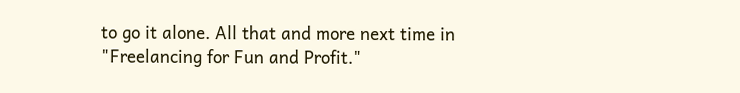to go it alone. All that and more next time in "Freelancing for Fun and Profit."